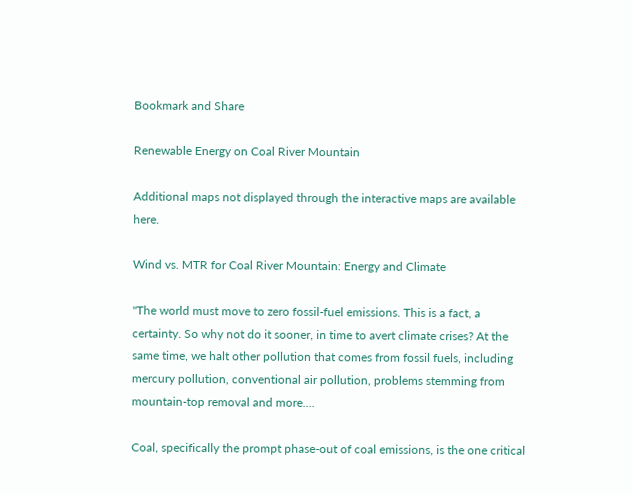Bookmark and Share

Renewable Energy on Coal River Mountain

Additional maps not displayed through the interactive maps are available here.

Wind vs. MTR for Coal River Mountain: Energy and Climate

"The world must move to zero fossil-fuel emissions. This is a fact, a certainty. So why not do it sooner, in time to avert climate crises? At the same time, we halt other pollution that comes from fossil fuels, including mercury pollution, conventional air pollution, problems stemming from mountain-top removal and more....

Coal, specifically the prompt phase-out of coal emissions, is the one critical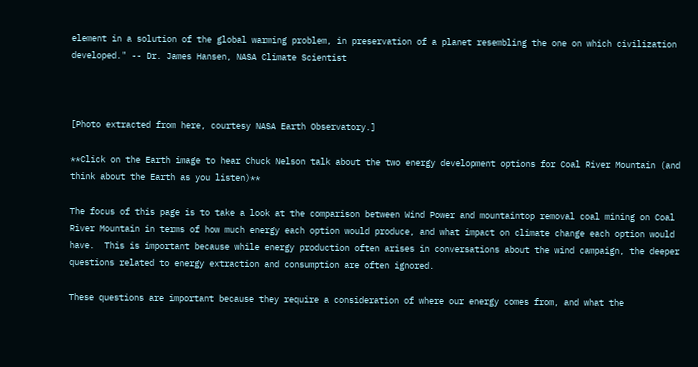element in a solution of the global warming problem, in preservation of a planet resembling the one on which civilization developed." -- Dr. James Hansen, NASA Climate Scientist



[Photo extracted from here, courtesy NASA Earth Observatory.]

**Click on the Earth image to hear Chuck Nelson talk about the two energy development options for Coal River Mountain (and think about the Earth as you listen)**

The focus of this page is to take a look at the comparison between Wind Power and mountaintop removal coal mining on Coal River Mountain in terms of how much energy each option would produce, and what impact on climate change each option would have.  This is important because while energy production often arises in conversations about the wind campaign, the deeper questions related to energy extraction and consumption are often ignored.

These questions are important because they require a consideration of where our energy comes from, and what the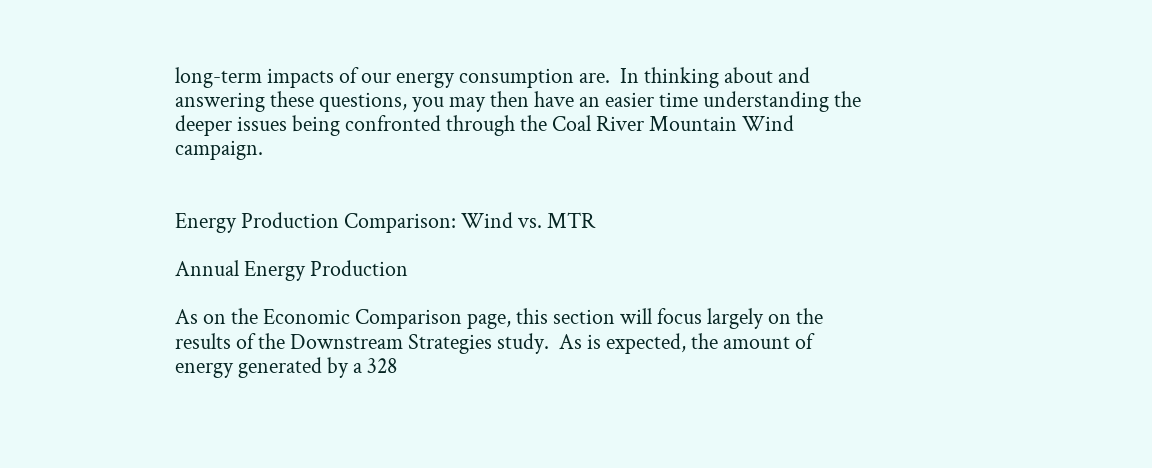long-term impacts of our energy consumption are.  In thinking about and answering these questions, you may then have an easier time understanding the deeper issues being confronted through the Coal River Mountain Wind campaign.


Energy Production Comparison: Wind vs. MTR

Annual Energy Production

As on the Economic Comparison page, this section will focus largely on the results of the Downstream Strategies study.  As is expected, the amount of energy generated by a 328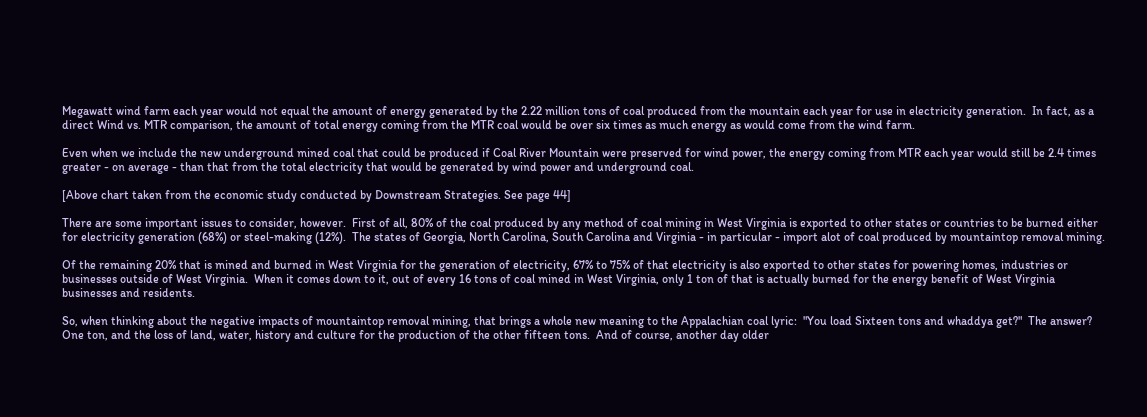Megawatt wind farm each year would not equal the amount of energy generated by the 2.22 million tons of coal produced from the mountain each year for use in electricity generation.  In fact, as a direct Wind vs. MTR comparison, the amount of total energy coming from the MTR coal would be over six times as much energy as would come from the wind farm.

Even when we include the new underground mined coal that could be produced if Coal River Mountain were preserved for wind power, the energy coming from MTR each year would still be 2.4 times greater - on average - than that from the total electricity that would be generated by wind power and underground coal.

[Above chart taken from the economic study conducted by Downstream Strategies. See page 44]

There are some important issues to consider, however.  First of all, 80% of the coal produced by any method of coal mining in West Virginia is exported to other states or countries to be burned either for electricity generation (68%) or steel-making (12%).  The states of Georgia, North Carolina, South Carolina and Virginia - in particular - import alot of coal produced by mountaintop removal mining.

Of the remaining 20% that is mined and burned in West Virginia for the generation of electricity, 67% to 75% of that electricity is also exported to other states for powering homes, industries or businesses outside of West Virginia.  When it comes down to it, out of every 16 tons of coal mined in West Virginia, only 1 ton of that is actually burned for the energy benefit of West Virginia businesses and residents.

So, when thinking about the negative impacts of mountaintop removal mining, that brings a whole new meaning to the Appalachian coal lyric:  "You load Sixteen tons and whaddya get?"  The answer? One ton, and the loss of land, water, history and culture for the production of the other fifteen tons.  And of course, another day older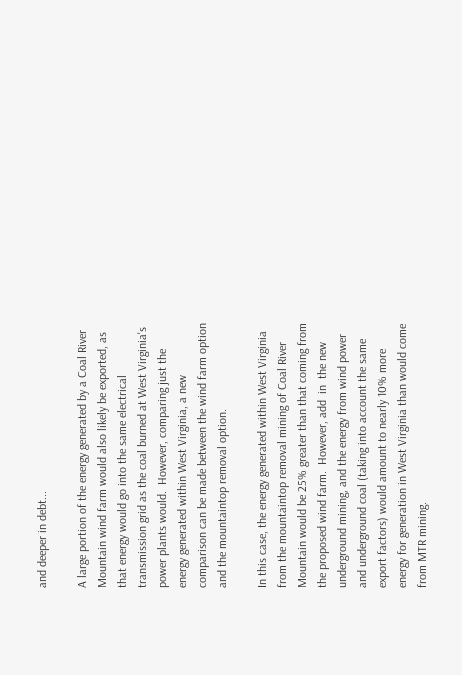and deeper in debt...

A large portion of the energy generated by a Coal River Mountain wind farm would also likely be exported, as that energy would go into the same electrical transmission grid as the coal burned at West Virginia's power plants would.  However, comparing just the energy generated within West Virginia, a new comparison can be made between the wind farm option and the mountaintop removal option.

In this case, the energy generated within West Virginia from the mountaintop removal mining of Coal River Mountain would be 25% greater than that coming from the proposed wind farm.  However, add  in  the new underground mining, and the energy from wind power and underground coal (taking into account the same export factors) would amount to nearly 10% more energy for generation in West Virginia than would come from MTR mining.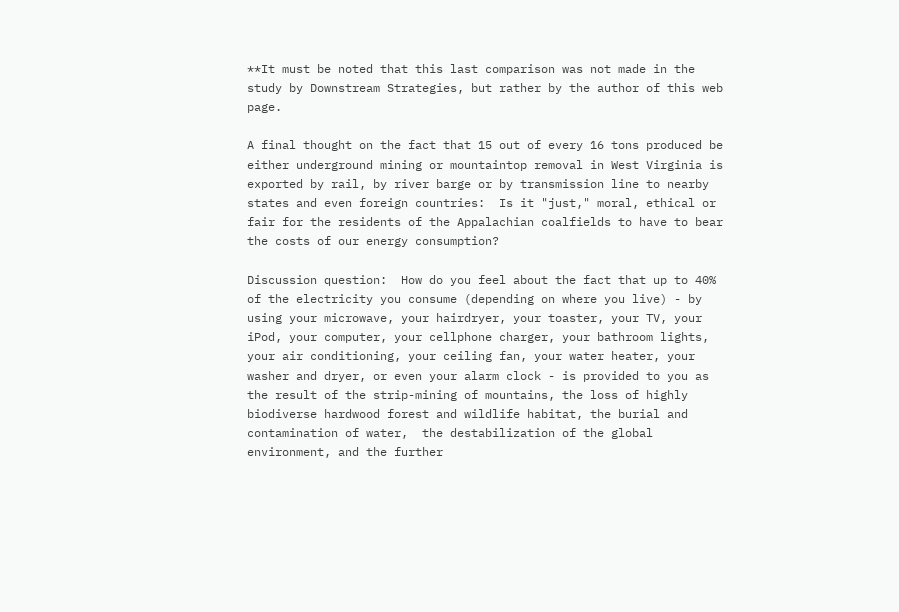**It must be noted that this last comparison was not made in the study by Downstream Strategies, but rather by the author of this web page.

A final thought on the fact that 15 out of every 16 tons produced be either underground mining or mountaintop removal in West Virginia is exported by rail, by river barge or by transmission line to nearby states and even foreign countries:  Is it "just," moral, ethical or fair for the residents of the Appalachian coalfields to have to bear the costs of our energy consumption?

Discussion question:  How do you feel about the fact that up to 40% of the electricity you consume (depending on where you live) - by using your microwave, your hairdryer, your toaster, your TV, your iPod, your computer, your cellphone charger, your bathroom lights, your air conditioning, your ceiling fan, your water heater, your washer and dryer, or even your alarm clock - is provided to you as the result of the strip-mining of mountains, the loss of highly biodiverse hardwood forest and wildlife habitat, the burial and contamination of water,  the destabilization of the global environment, and the further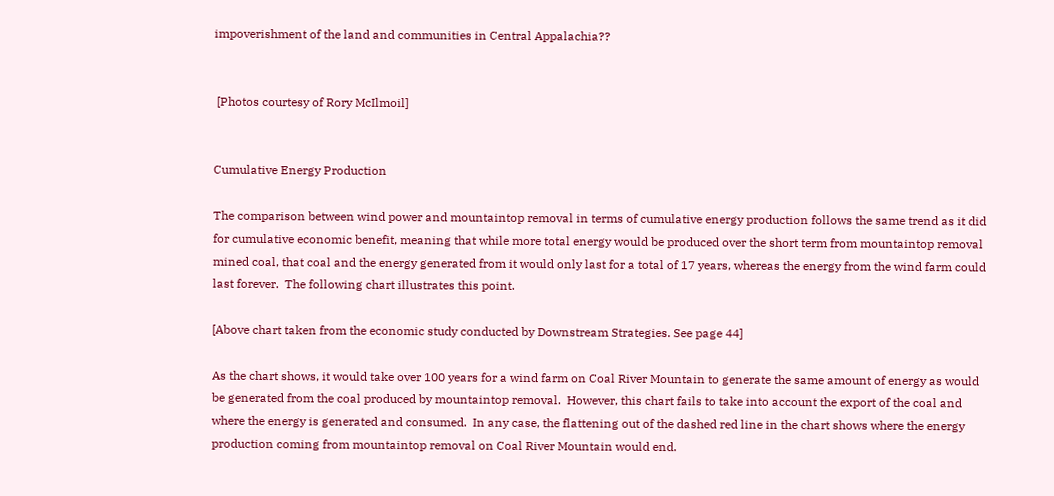impoverishment of the land and communities in Central Appalachia??


 [Photos courtesy of Rory McIlmoil]


Cumulative Energy Production

The comparison between wind power and mountaintop removal in terms of cumulative energy production follows the same trend as it did for cumulative economic benefit, meaning that while more total energy would be produced over the short term from mountaintop removal mined coal, that coal and the energy generated from it would only last for a total of 17 years, whereas the energy from the wind farm could last forever.  The following chart illustrates this point.

[Above chart taken from the economic study conducted by Downstream Strategies. See page 44]

As the chart shows, it would take over 100 years for a wind farm on Coal River Mountain to generate the same amount of energy as would be generated from the coal produced by mountaintop removal.  However, this chart fails to take into account the export of the coal and where the energy is generated and consumed.  In any case, the flattening out of the dashed red line in the chart shows where the energy production coming from mountaintop removal on Coal River Mountain would end.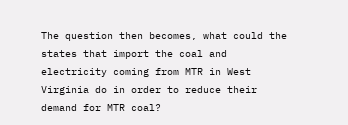The question then becomes, what could the states that import the coal and electricity coming from MTR in West Virginia do in order to reduce their demand for MTR coal?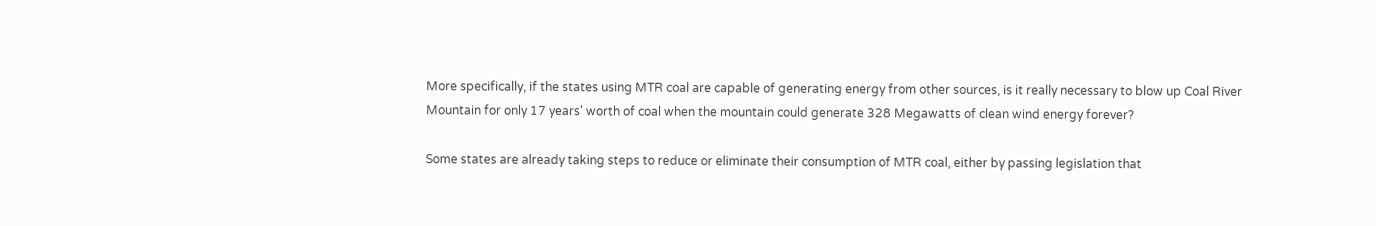More specifically, if the states using MTR coal are capable of generating energy from other sources, is it really necessary to blow up Coal River Mountain for only 17 years' worth of coal when the mountain could generate 328 Megawatts of clean wind energy forever?

Some states are already taking steps to reduce or eliminate their consumption of MTR coal, either by passing legislation that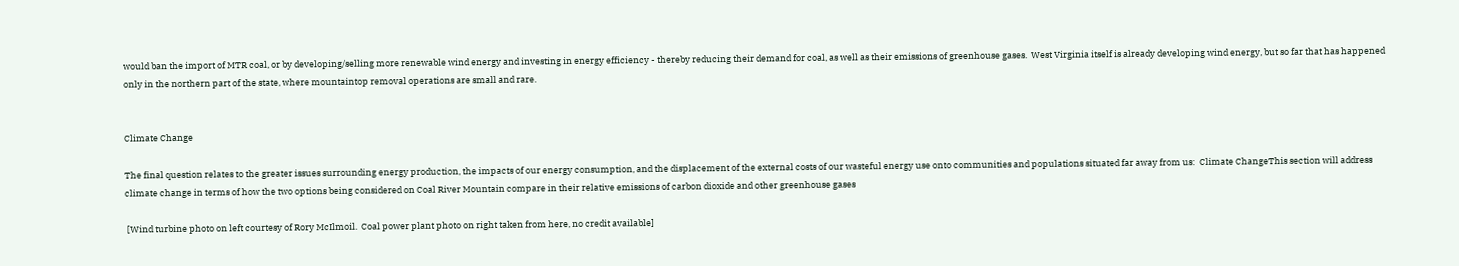would ban the import of MTR coal, or by developing/selling more renewable wind energy and investing in energy efficiency - thereby reducing their demand for coal, as well as their emissions of greenhouse gases.  West Virginia itself is already developing wind energy, but so far that has happened only in the northern part of the state, where mountaintop removal operations are small and rare.


Climate Change

The final question relates to the greater issues surrounding energy production, the impacts of our energy consumption, and the displacement of the external costs of our wasteful energy use onto communities and populations situated far away from us:  Climate ChangeThis section will address climate change in terms of how the two options being considered on Coal River Mountain compare in their relative emissions of carbon dioxide and other greenhouse gases

 [Wind turbine photo on left courtesy of Rory McIlmoil.  Coal power plant photo on right taken from here, no credit available]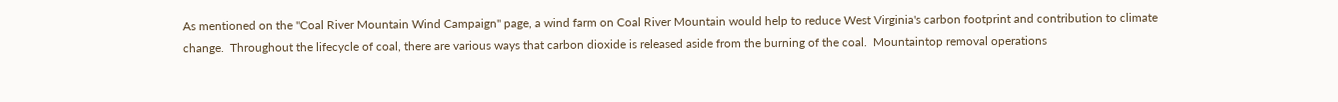As mentioned on the "Coal River Mountain Wind Campaign" page, a wind farm on Coal River Mountain would help to reduce West Virginia's carbon footprint and contribution to climate change.  Throughout the lifecycle of coal, there are various ways that carbon dioxide is released aside from the burning of the coal.  Mountaintop removal operations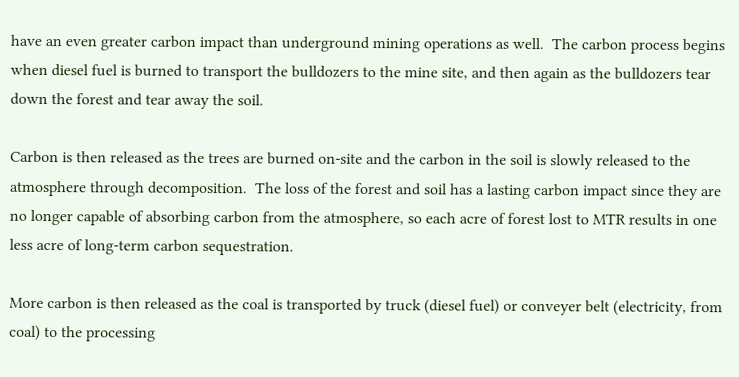have an even greater carbon impact than underground mining operations as well.  The carbon process begins when diesel fuel is burned to transport the bulldozers to the mine site, and then again as the bulldozers tear down the forest and tear away the soil.

Carbon is then released as the trees are burned on-site and the carbon in the soil is slowly released to the atmosphere through decomposition.  The loss of the forest and soil has a lasting carbon impact since they are no longer capable of absorbing carbon from the atmosphere, so each acre of forest lost to MTR results in one less acre of long-term carbon sequestration.

More carbon is then released as the coal is transported by truck (diesel fuel) or conveyer belt (electricity, from coal) to the processing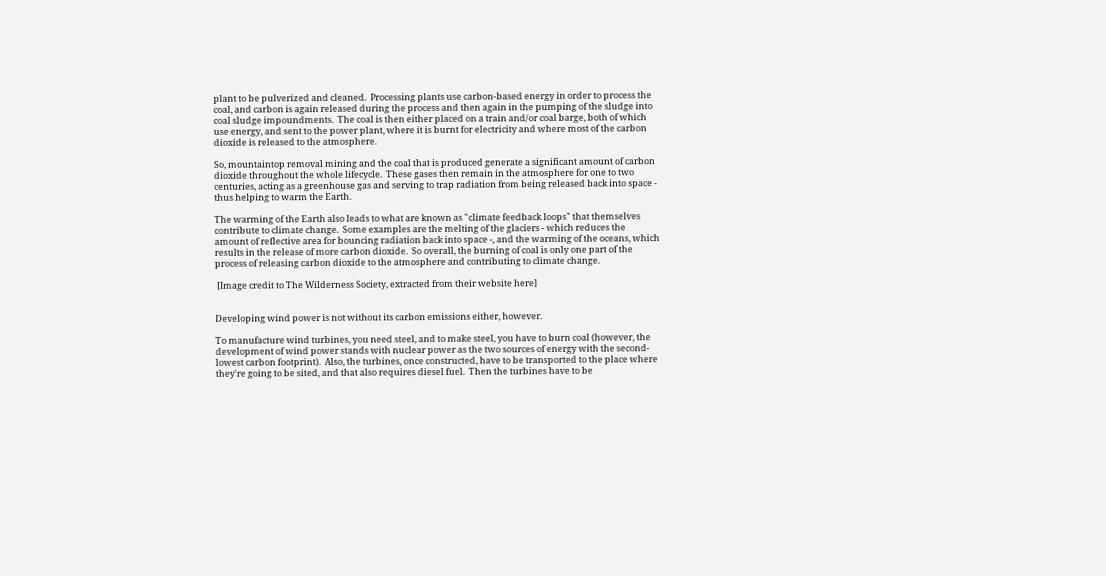plant to be pulverized and cleaned.  Processing plants use carbon-based energy in order to process the coal, and carbon is again released during the process and then again in the pumping of the sludge into coal sludge impoundments.  The coal is then either placed on a train and/or coal barge, both of which use energy, and sent to the power plant, where it is burnt for electricity and where most of the carbon dioxide is released to the atmosphere.

So, mountaintop removal mining and the coal that is produced generate a significant amount of carbon dioxide throughout the whole lifecycle.  These gases then remain in the atmosphere for one to two centuries, acting as a greenhouse gas and serving to trap radiation from being released back into space - thus helping to warm the Earth.

The warming of the Earth also leads to what are known as "climate feedback loops" that themselves contribute to climate change.  Some examples are the melting of the glaciers - which reduces the amount of reflective area for bouncing radiation back into space -, and the warming of the oceans, which results in the release of more carbon dioxide.  So overall, the burning of coal is only one part of the process of releasing carbon dioxide to the atmosphere and contributing to climate change.

 [Image credit to The Wilderness Society, extracted from their website here]


Developing wind power is not without its carbon emissions either, however.

To manufacture wind turbines, you need steel, and to make steel, you have to burn coal (however, the development of wind power stands with nuclear power as the two sources of energy with the second-lowest carbon footprint).  Also, the turbines, once constructed, have to be transported to the place where they're going to be sited, and that also requires diesel fuel.  Then the turbines have to be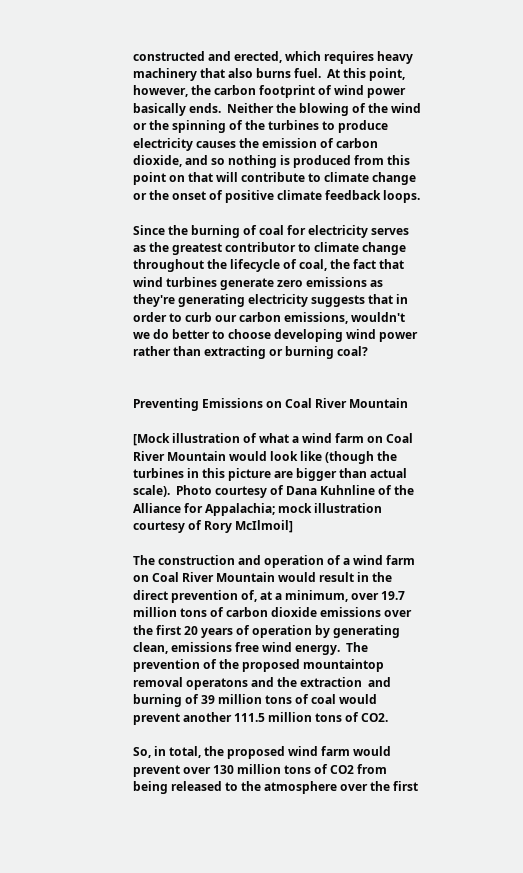constructed and erected, which requires heavy machinery that also burns fuel.  At this point, however, the carbon footprint of wind power basically ends.  Neither the blowing of the wind or the spinning of the turbines to produce electricity causes the emission of carbon dioxide, and so nothing is produced from this point on that will contribute to climate change or the onset of positive climate feedback loops.

Since the burning of coal for electricity serves as the greatest contributor to climate change throughout the lifecycle of coal, the fact that wind turbines generate zero emissions as they're generating electricity suggests that in order to curb our carbon emissions, wouldn't we do better to choose developing wind power rather than extracting or burning coal?


Preventing Emissions on Coal River Mountain

[Mock illustration of what a wind farm on Coal River Mountain would look like (though the turbines in this picture are bigger than actual scale).  Photo courtesy of Dana Kuhnline of the Alliance for Appalachia; mock illustration courtesy of Rory McIlmoil]

The construction and operation of a wind farm on Coal River Mountain would result in the direct prevention of, at a minimum, over 19.7 million tons of carbon dioxide emissions over the first 20 years of operation by generating clean, emissions free wind energy.  The prevention of the proposed mountaintop removal operatons and the extraction  and burning of 39 million tons of coal would prevent another 111.5 million tons of CO2.

So, in total, the proposed wind farm would prevent over 130 million tons of CO2 from being released to the atmosphere over the first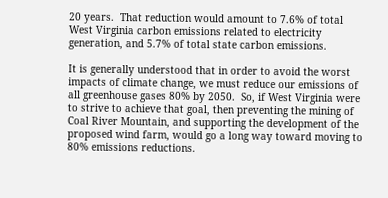20 years.  That reduction would amount to 7.6% of total West Virginia carbon emissions related to electricity generation, and 5.7% of total state carbon emissions.

It is generally understood that in order to avoid the worst impacts of climate change, we must reduce our emissions of all greenhouse gases 80% by 2050.  So, if West Virginia were to strive to achieve that goal, then preventing the mining of Coal River Mountain, and supporting the development of the proposed wind farm, would go a long way toward moving to 80% emissions reductions.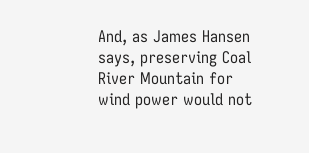And, as James Hansen says, preserving Coal River Mountain for wind power would not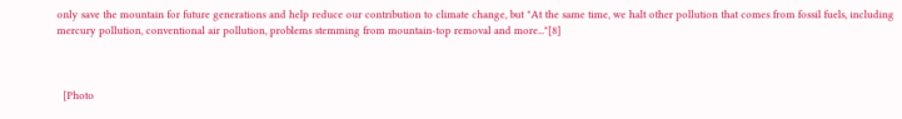only save the mountain for future generations and help reduce our contribution to climate change, but "At the same time, we halt other pollution that comes from fossil fuels, including mercury pollution, conventional air pollution, problems stemming from mountain-top removal and more..."[8]



  [Photo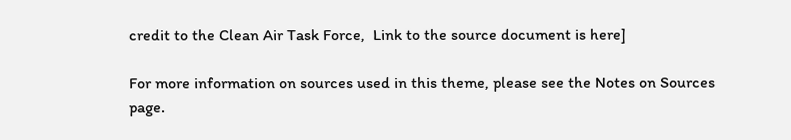credit to the Clean Air Task Force,  Link to the source document is here]

For more information on sources used in this theme, please see the Notes on Sources page.